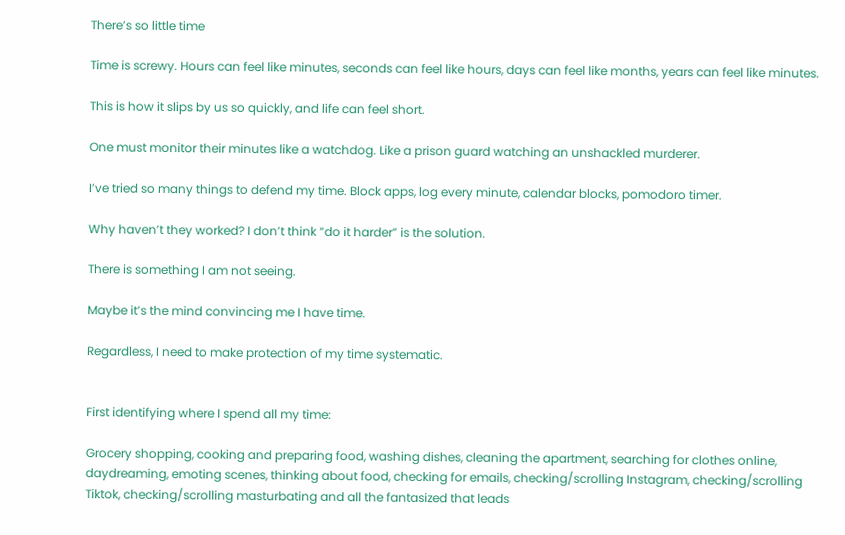There’s so little time

Time is screwy. Hours can feel like minutes, seconds can feel like hours, days can feel like months, years can feel like minutes.

This is how it slips by us so quickly, and life can feel short.

One must monitor their minutes like a watchdog. Like a prison guard watching an unshackled murderer.

I’ve tried so many things to defend my time. Block apps, log every minute, calendar blocks, pomodoro timer.

Why haven’t they worked? I don’t think “do it harder” is the solution.

There is something I am not seeing.

Maybe it’s the mind convincing me I have time.

Regardless, I need to make protection of my time systematic.


First identifying where I spend all my time:

Grocery shopping, cooking and preparing food, washing dishes, cleaning the apartment, searching for clothes online, daydreaming, emoting scenes, thinking about food, checking for emails, checking/scrolling Instagram, checking/scrolling Tiktok, checking/scrolling masturbating and all the fantasized that leads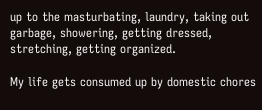up to the masturbating, laundry, taking out garbage, showering, getting dressed, stretching, getting organized.

My life gets consumed up by domestic chores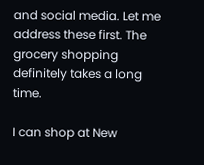and social media. Let me address these first. The grocery shopping definitely takes a long time.

I can shop at New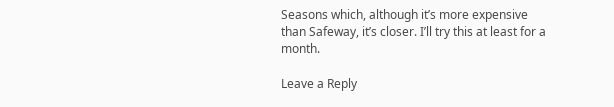Seasons which, although it’s more expensive than Safeway, it’s closer. I’ll try this at least for a month.

Leave a Reply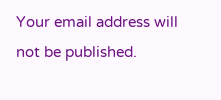Your email address will not be published.